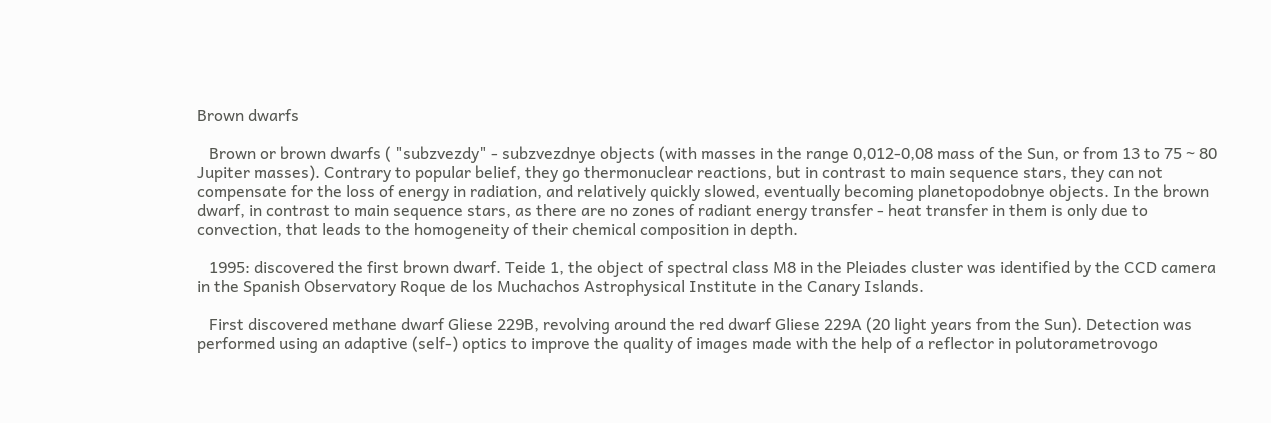Brown dwarfs

   Brown or brown dwarfs ( "subzvezdy" - subzvezdnye objects (with masses in the range 0,012-0,08 mass of the Sun, or from 13 to 75 ~ 80 Jupiter masses). Contrary to popular belief, they go thermonuclear reactions, but in contrast to main sequence stars, they can not compensate for the loss of energy in radiation, and relatively quickly slowed, eventually becoming planetopodobnye objects. In the brown dwarf, in contrast to main sequence stars, as there are no zones of radiant energy transfer - heat transfer in them is only due to convection, that leads to the homogeneity of their chemical composition in depth.

   1995: discovered the first brown dwarf. Teide 1, the object of spectral class M8 in the Pleiades cluster was identified by the CCD camera in the Spanish Observatory Roque de los Muchachos Astrophysical Institute in the Canary Islands.

   First discovered methane dwarf Gliese 229B, revolving around the red dwarf Gliese 229A (20 light years from the Sun). Detection was performed using an adaptive (self-) optics to improve the quality of images made with the help of a reflector in polutorametrovogo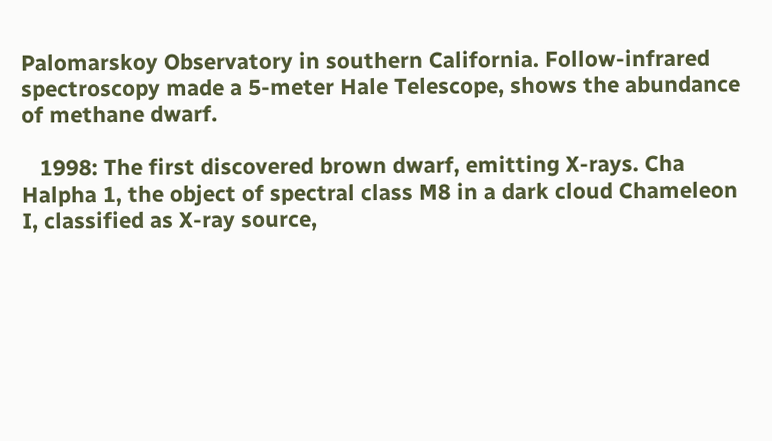Palomarskoy Observatory in southern California. Follow-infrared spectroscopy made a 5-meter Hale Telescope, shows the abundance of methane dwarf.

   1998: The first discovered brown dwarf, emitting X-rays. Cha Halpha 1, the object of spectral class M8 in a dark cloud Chameleon I, classified as X-ray source,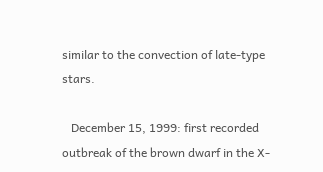similar to the convection of late-type stars.

   December 15, 1999: first recorded outbreak of the brown dwarf in the X-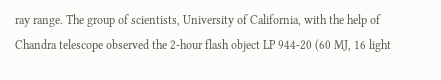ray range. The group of scientists, University of California, with the help of Chandra telescope observed the 2-hour flash object LP 944-20 (60 MJ, 16 light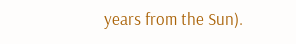years from the Sun).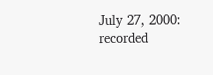July 27, 2000: recorded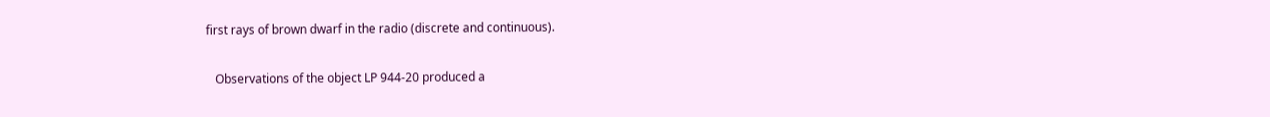first rays of brown dwarf in the radio (discrete and continuous).

   Observations of the object LP 944-20 produced a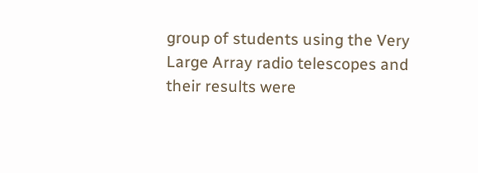group of students using the Very Large Array radio telescopes and their results were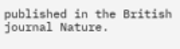published in the British journal Nature.